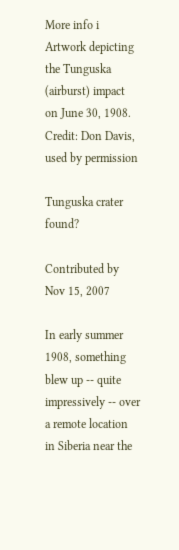More info i
Artwork depicting the Tunguska (airburst) impact on June 30, 1908. Credit: Don Davis, used by permission

Tunguska crater found?

Contributed by
Nov 15, 2007

In early summer 1908, something blew up -- quite impressively -- over a remote location in Siberia near the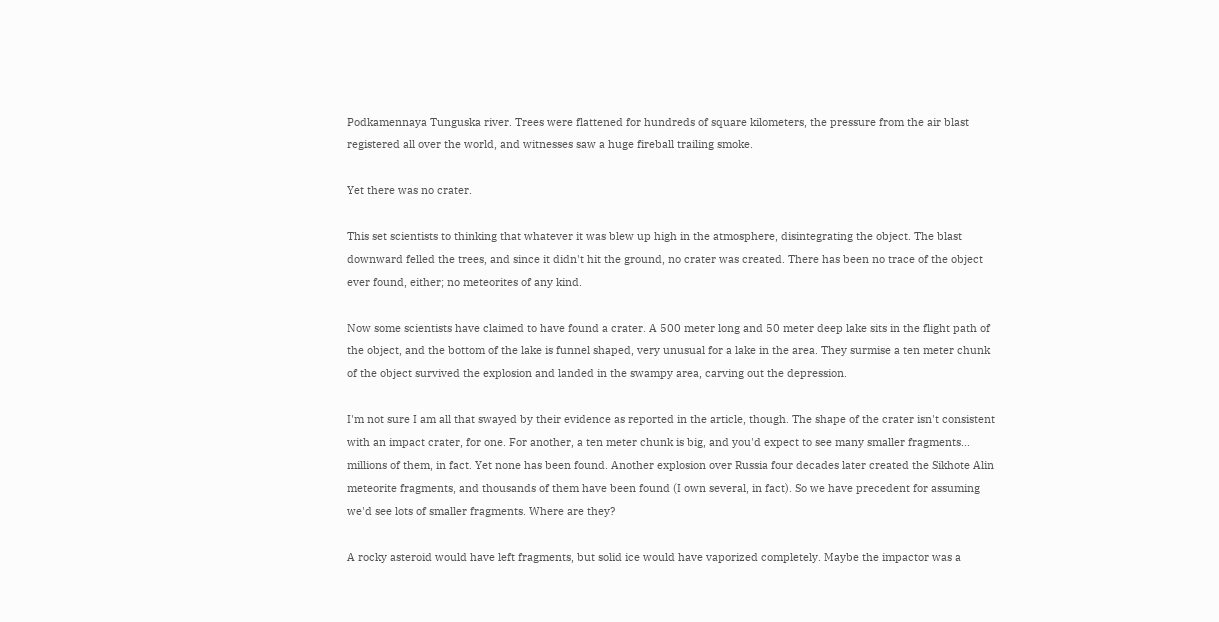Podkamennaya Tunguska river. Trees were flattened for hundreds of square kilometers, the pressure from the air blast registered all over the world, and witnesses saw a huge fireball trailing smoke.

Yet there was no crater.

This set scientists to thinking that whatever it was blew up high in the atmosphere, disintegrating the object. The blast downward felled the trees, and since it didn't hit the ground, no crater was created. There has been no trace of the object ever found, either; no meteorites of any kind.

Now some scientists have claimed to have found a crater. A 500 meter long and 50 meter deep lake sits in the flight path of the object, and the bottom of the lake is funnel shaped, very unusual for a lake in the area. They surmise a ten meter chunk of the object survived the explosion and landed in the swampy area, carving out the depression.

I'm not sure I am all that swayed by their evidence as reported in the article, though. The shape of the crater isn't consistent with an impact crater, for one. For another, a ten meter chunk is big, and you'd expect to see many smaller fragments... millions of them, in fact. Yet none has been found. Another explosion over Russia four decades later created the Sikhote Alin meteorite fragments, and thousands of them have been found (I own several, in fact). So we have precedent for assuming we'd see lots of smaller fragments. Where are they?

A rocky asteroid would have left fragments, but solid ice would have vaporized completely. Maybe the impactor was a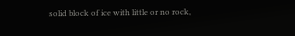solid block of ice with little or no rock,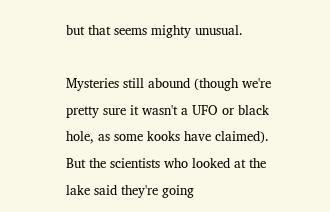but that seems mighty unusual.

Mysteries still abound (though we're pretty sure it wasn't a UFO or black hole, as some kooks have claimed). But the scientists who looked at the lake said they're going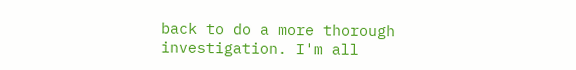back to do a more thorough investigation. I'm all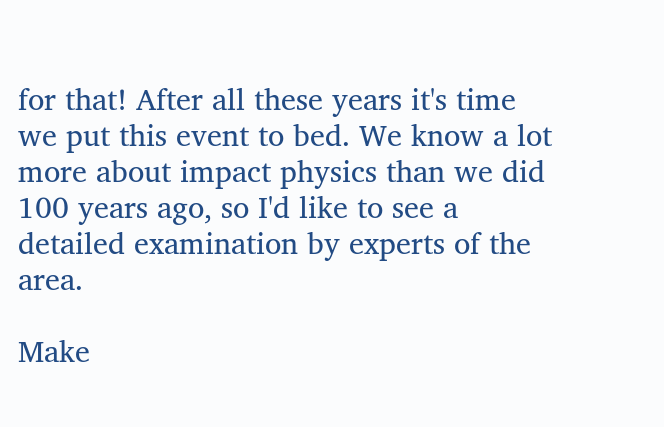for that! After all these years it's time we put this event to bed. We know a lot more about impact physics than we did 100 years ago, so I'd like to see a detailed examination by experts of the area.

Make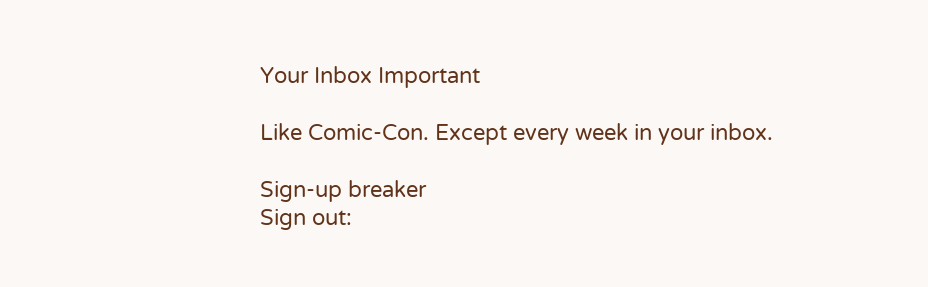Your Inbox Important

Like Comic-Con. Except every week in your inbox.

Sign-up breaker
Sign out: